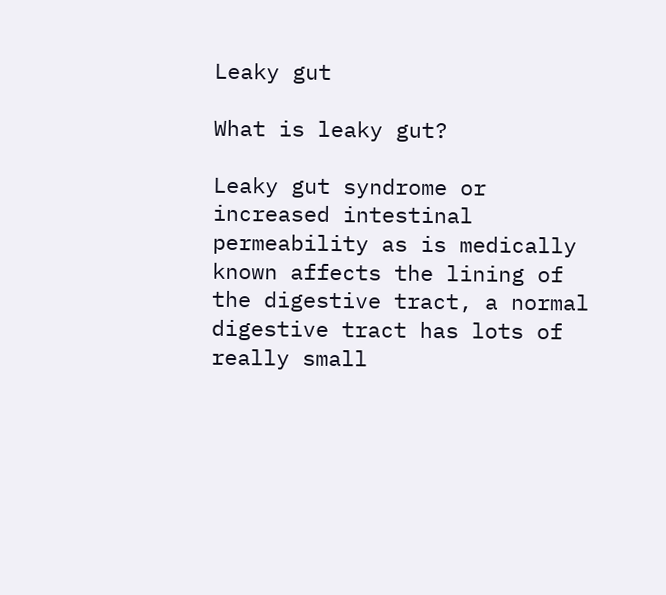Leaky gut

What is leaky gut?

Leaky gut syndrome or increased intestinal permeability as is medically known affects the lining of the digestive tract, a normal digestive tract has lots of really small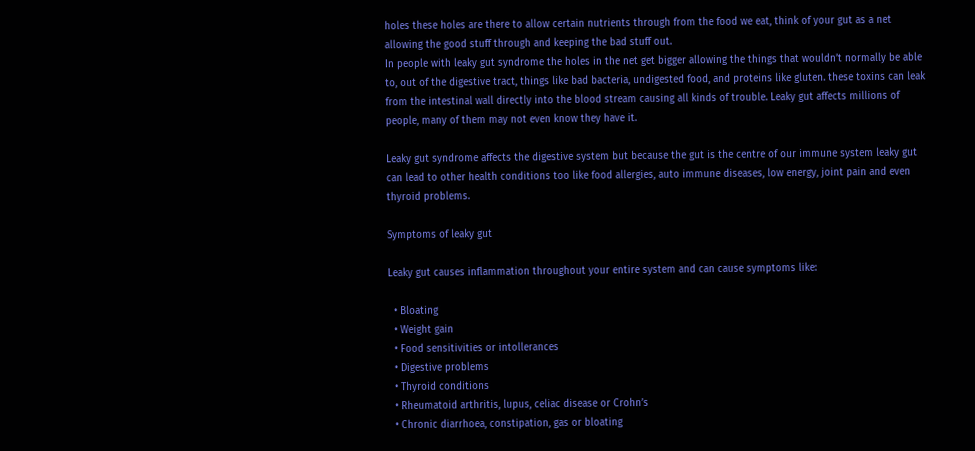holes these holes are there to allow certain nutrients through from the food we eat, think of your gut as a net allowing the good stuff through and keeping the bad stuff out.
In people with leaky gut syndrome the holes in the net get bigger allowing the things that wouldn’t normally be able to, out of the digestive tract, things like bad bacteria, undigested food, and proteins like gluten. these toxins can leak from the intestinal wall directly into the blood stream causing all kinds of trouble. Leaky gut affects millions of people, many of them may not even know they have it.

Leaky gut syndrome affects the digestive system but because the gut is the centre of our immune system leaky gut can lead to other health conditions too like food allergies, auto immune diseases, low energy, joint pain and even thyroid problems.

Symptoms of leaky gut

Leaky gut causes inflammation throughout your entire system and can cause symptoms like:

  • Bloating
  • Weight gain
  • Food sensitivities or intollerances
  • Digestive problems
  • Thyroid conditions
  • Rheumatoid arthritis, lupus, celiac disease or Crohn’s
  • Chronic diarrhoea, constipation, gas or bloating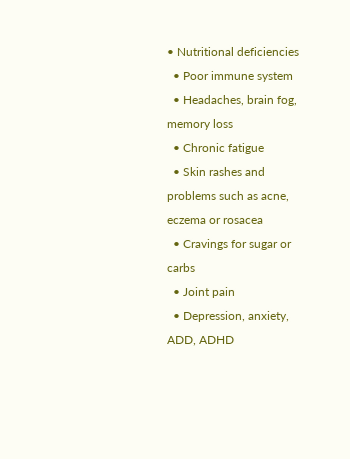• Nutritional deficiencies
  • Poor immune system
  • Headaches, brain fog, memory loss
  • Chronic fatigue
  • Skin rashes and problems such as acne, eczema or rosacea
  • Cravings for sugar or carbs
  • Joint pain
  • Depression, anxiety, ADD, ADHD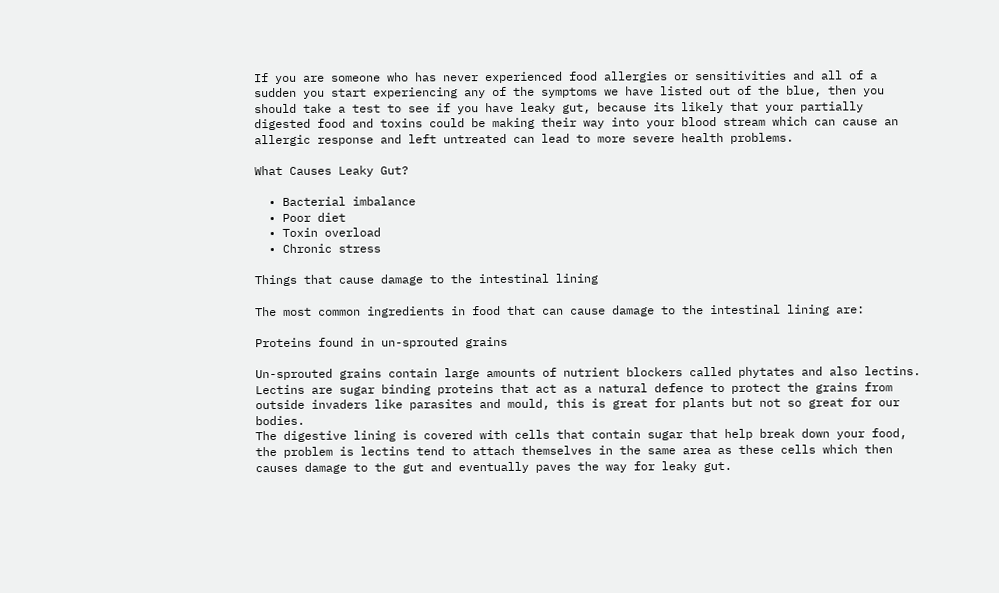If you are someone who has never experienced food allergies or sensitivities and all of a sudden you start experiencing any of the symptoms we have listed out of the blue, then you should take a test to see if you have leaky gut, because its likely that your partially digested food and toxins could be making their way into your blood stream which can cause an allergic response and left untreated can lead to more severe health problems.

What Causes Leaky Gut?

  • Bacterial imbalance
  • Poor diet
  • Toxin overload
  • Chronic stress

Things that cause damage to the intestinal lining

The most common ingredients in food that can cause damage to the intestinal lining are:

Proteins found in un-sprouted grains

Un-sprouted grains contain large amounts of nutrient blockers called phytates and also lectins. Lectins are sugar binding proteins that act as a natural defence to protect the grains from outside invaders like parasites and mould, this is great for plants but not so great for our bodies.
The digestive lining is covered with cells that contain sugar that help break down your food, the problem is lectins tend to attach themselves in the same area as these cells which then causes damage to the gut and eventually paves the way for leaky gut.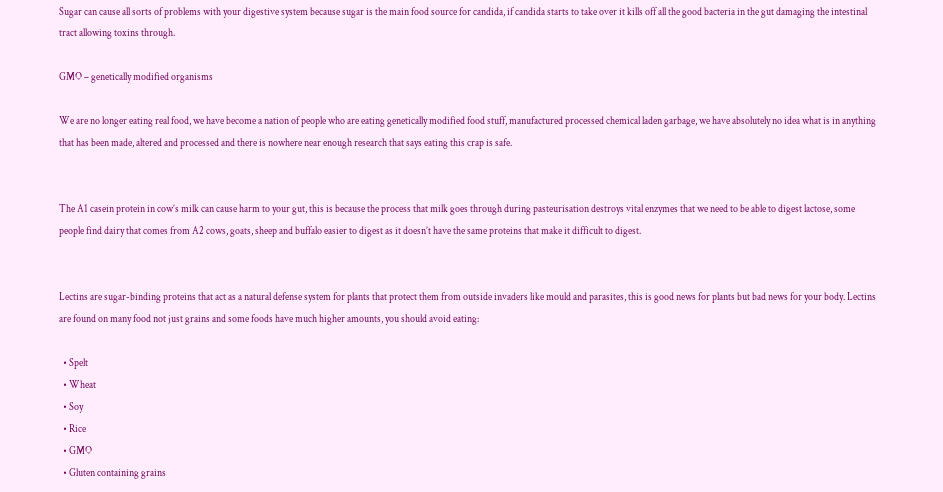Sugar can cause all sorts of problems with your digestive system because sugar is the main food source for candida, if candida starts to take over it kills off all the good bacteria in the gut damaging the intestinal tract allowing toxins through.

GMO – genetically modified organisms

We are no longer eating real food, we have become a nation of people who are eating genetically modified food stuff, manufactured processed chemical laden garbage, we have absolutely no idea what is in anything that has been made, altered and processed and there is nowhere near enough research that says eating this crap is safe.


The A1 casein protein in cow’s milk can cause harm to your gut, this is because the process that milk goes through during pasteurisation destroys vital enzymes that we need to be able to digest lactose, some people find dairy that comes from A2 cows, goats, sheep and buffalo easier to digest as it doesn’t have the same proteins that make it difficult to digest.


Lectins are sugar-binding proteins that act as a natural defense system for plants that protect them from outside invaders like mould and parasites, this is good news for plants but bad news for your body. Lectins are found on many food not just grains and some foods have much higher amounts, you should avoid eating:

  • Spelt
  • Wheat
  • Soy
  • Rice
  • GMO
  • Gluten containing grains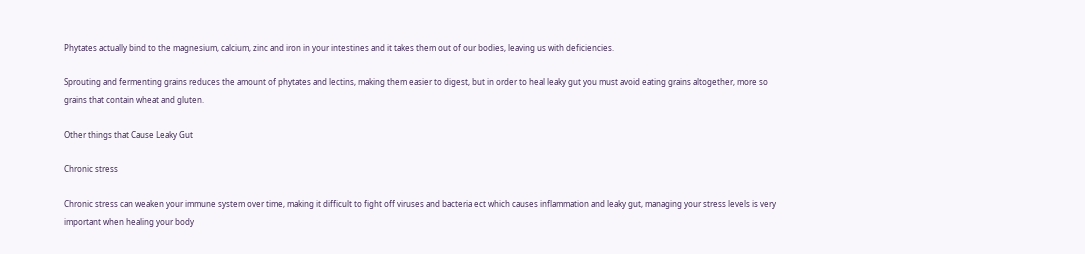Phytates actually bind to the magnesium, calcium, zinc and iron in your intestines and it takes them out of our bodies, leaving us with deficiencies.

Sprouting and fermenting grains reduces the amount of phytates and lectins, making them easier to digest, but in order to heal leaky gut you must avoid eating grains altogether, more so grains that contain wheat and gluten.

Other things that Cause Leaky Gut

Chronic stress

Chronic stress can weaken your immune system over time, making it difficult to fight off viruses and bacteria ect which causes inflammation and leaky gut, managing your stress levels is very important when healing your body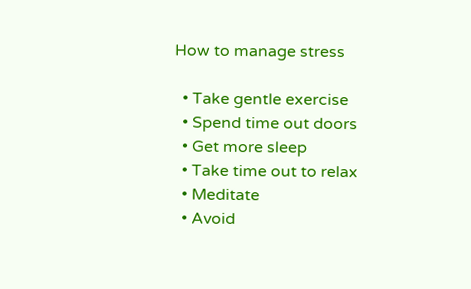How to manage stress

  • Take gentle exercise
  • Spend time out doors
  • Get more sleep
  • Take time out to relax
  • Meditate
  • Avoid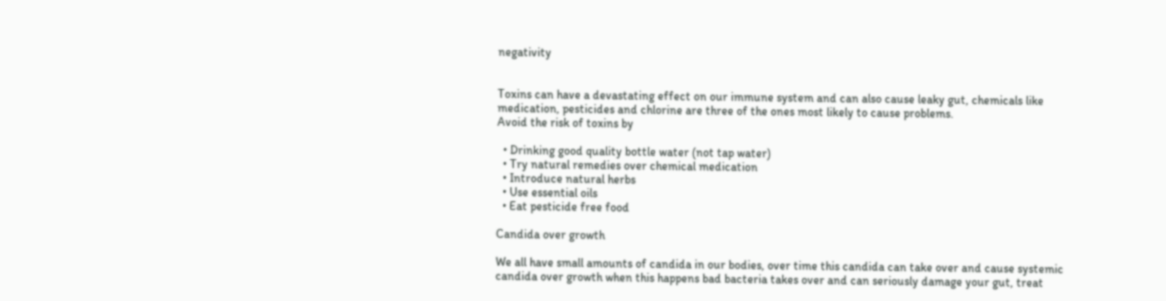negativity


Toxins can have a devastating effect on our immune system and can also cause leaky gut, chemicals like medication, pesticides and chlorine are three of the ones most likely to cause problems.
Avoid the risk of toxins by

  • Drinking good quality bottle water (not tap water)
  • Try natural remedies over chemical medication
  • Introduce natural herbs
  • Use essential oils
  • Eat pesticide free food

Candida over growth

We all have small amounts of candida in our bodies, over time this candida can take over and cause systemic candida over growth when this happens bad bacteria takes over and can seriously damage your gut, treat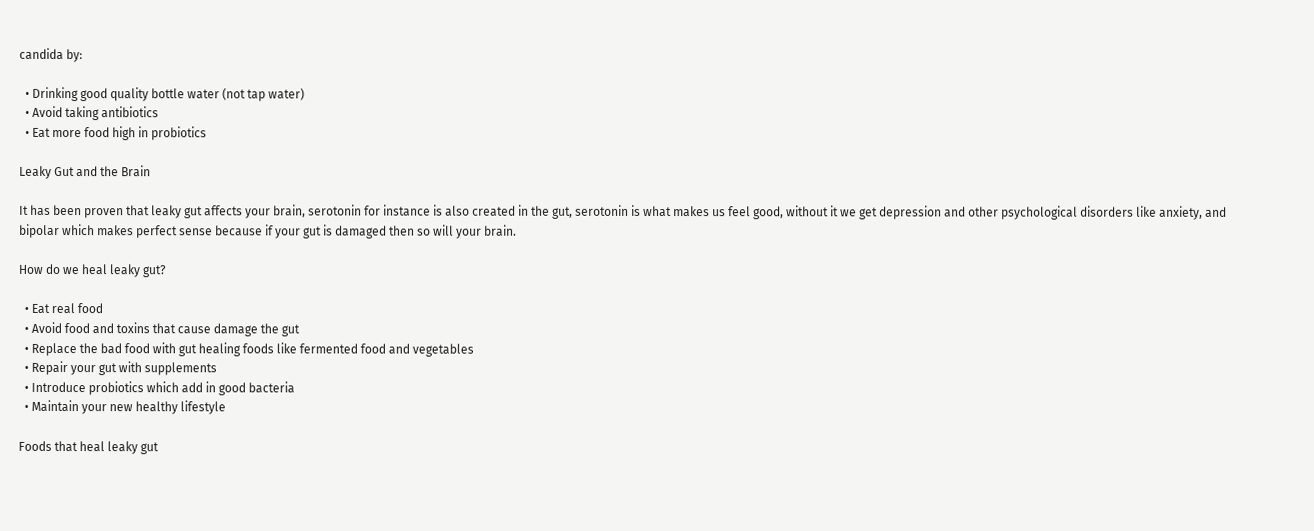candida by:

  • Drinking good quality bottle water (not tap water)
  • Avoid taking antibiotics
  • Eat more food high in probiotics

Leaky Gut and the Brain

It has been proven that leaky gut affects your brain, serotonin for instance is also created in the gut, serotonin is what makes us feel good, without it we get depression and other psychological disorders like anxiety, and bipolar which makes perfect sense because if your gut is damaged then so will your brain.

How do we heal leaky gut?

  • Eat real food
  • Avoid food and toxins that cause damage the gut
  • Replace the bad food with gut healing foods like fermented food and vegetables
  • Repair your gut with supplements
  • Introduce probiotics which add in good bacteria
  • Maintain your new healthy lifestyle

Foods that heal leaky gut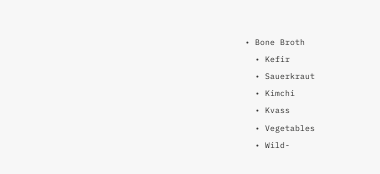• Bone Broth
  • Kefir
  • Sauerkraut
  • Kimchi
  • Kvass
  • Vegetables
  • Wild-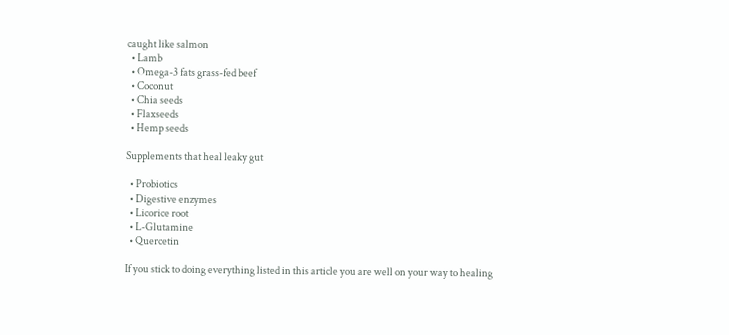caught like salmon
  • Lamb
  • Omega-3 fats grass-fed beef
  • Coconut
  • Chia seeds
  • Flaxseeds
  • Hemp seeds

Supplements that heal leaky gut

  • Probiotics
  • Digestive enzymes
  • Licorice root
  • L-Glutamine
  • Quercetin

If you stick to doing everything listed in this article you are well on your way to healing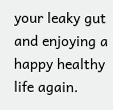your leaky gut and enjoying a happy healthy life again.